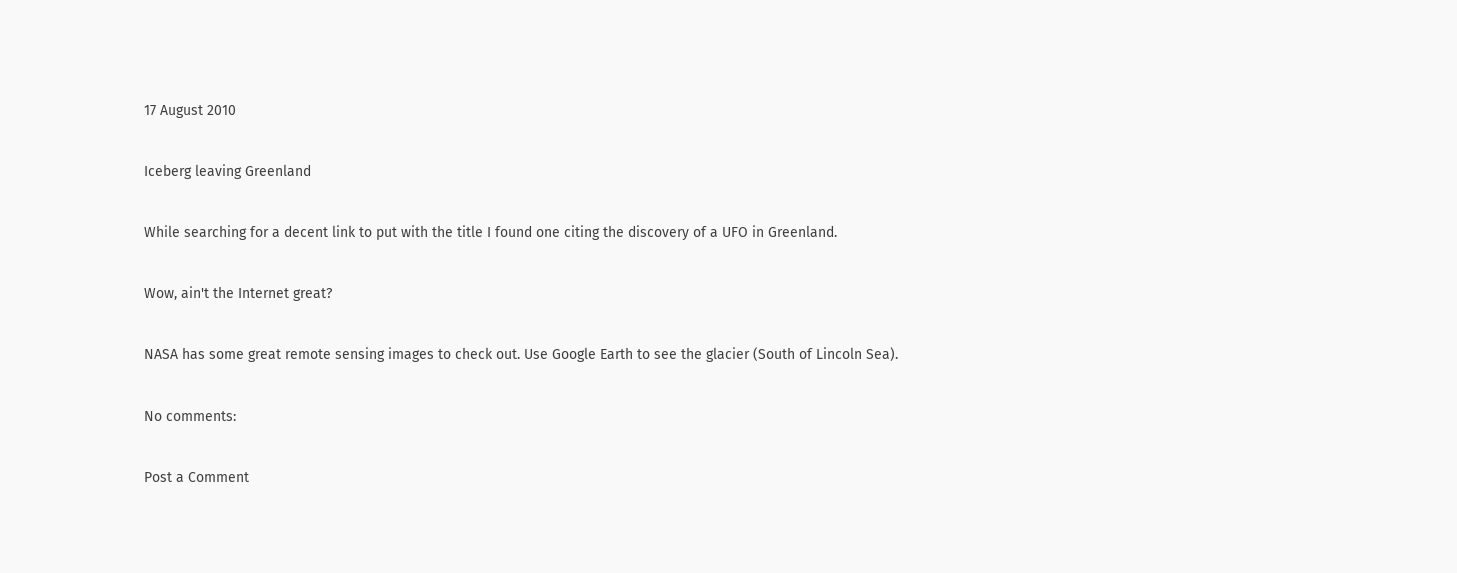17 August 2010

Iceberg leaving Greenland

While searching for a decent link to put with the title I found one citing the discovery of a UFO in Greenland.

Wow, ain't the Internet great?

NASA has some great remote sensing images to check out. Use Google Earth to see the glacier (South of Lincoln Sea).

No comments:

Post a Comment